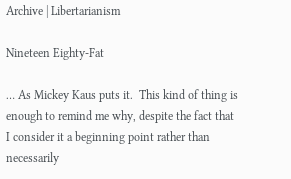Archive | Libertarianism

Nineteen Eighty-Fat

… As Mickey Kaus puts it.  This kind of thing is enough to remind me why, despite the fact that I consider it a beginning point rather than necessarily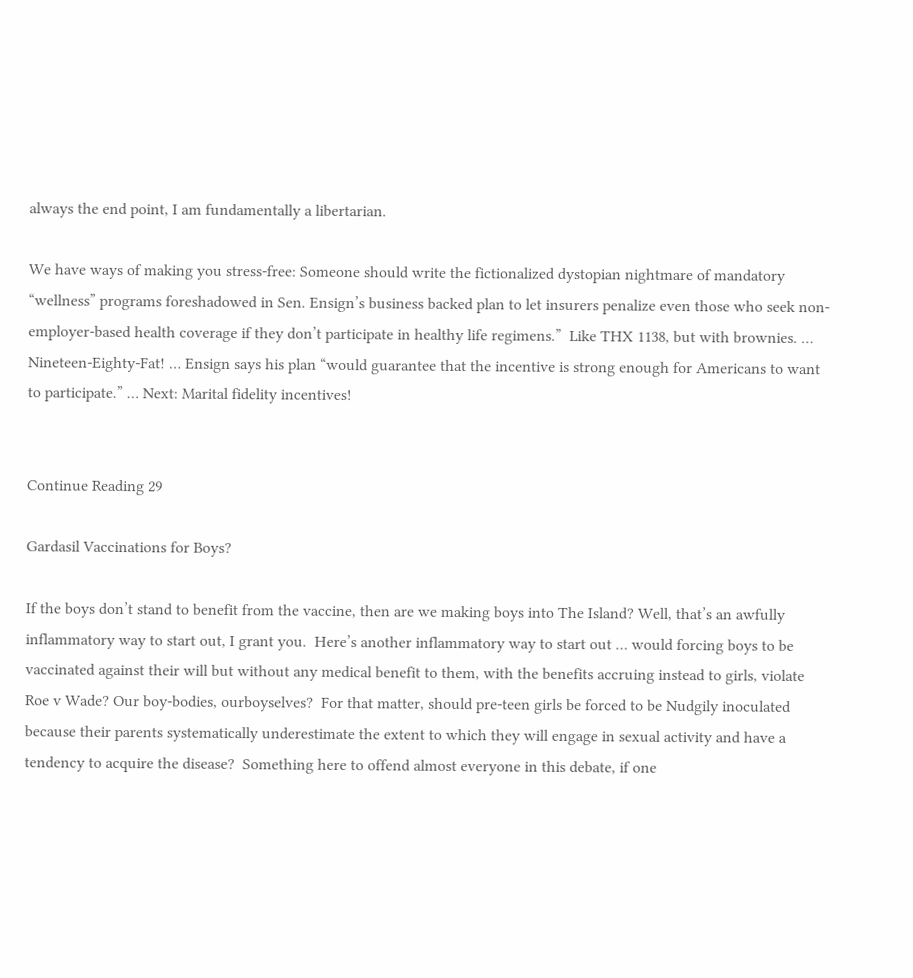always the end point, I am fundamentally a libertarian.

We have ways of making you stress-free: Someone should write the fictionalized dystopian nightmare of mandatory “wellness” programs foreshadowed in Sen. Ensign’s business backed plan to let insurers penalize even those who seek non-employer-based health coverage if they don’t participate in healthy life regimens.”  Like THX 1138, but with brownies. … Nineteen-Eighty-Fat! … Ensign says his plan “would guarantee that the incentive is strong enough for Americans to want to participate.” … Next: Marital fidelity incentives!


Continue Reading 29

Gardasil Vaccinations for Boys?

If the boys don’t stand to benefit from the vaccine, then are we making boys into The Island? Well, that’s an awfully inflammatory way to start out, I grant you.  Here’s another inflammatory way to start out … would forcing boys to be vaccinated against their will but without any medical benefit to them, with the benefits accruing instead to girls, violate Roe v Wade? Our boy-bodies, ourboyselves?  For that matter, should pre-teen girls be forced to be Nudgily inoculated because their parents systematically underestimate the extent to which they will engage in sexual activity and have a tendency to acquire the disease?  Something here to offend almost everyone in this debate, if one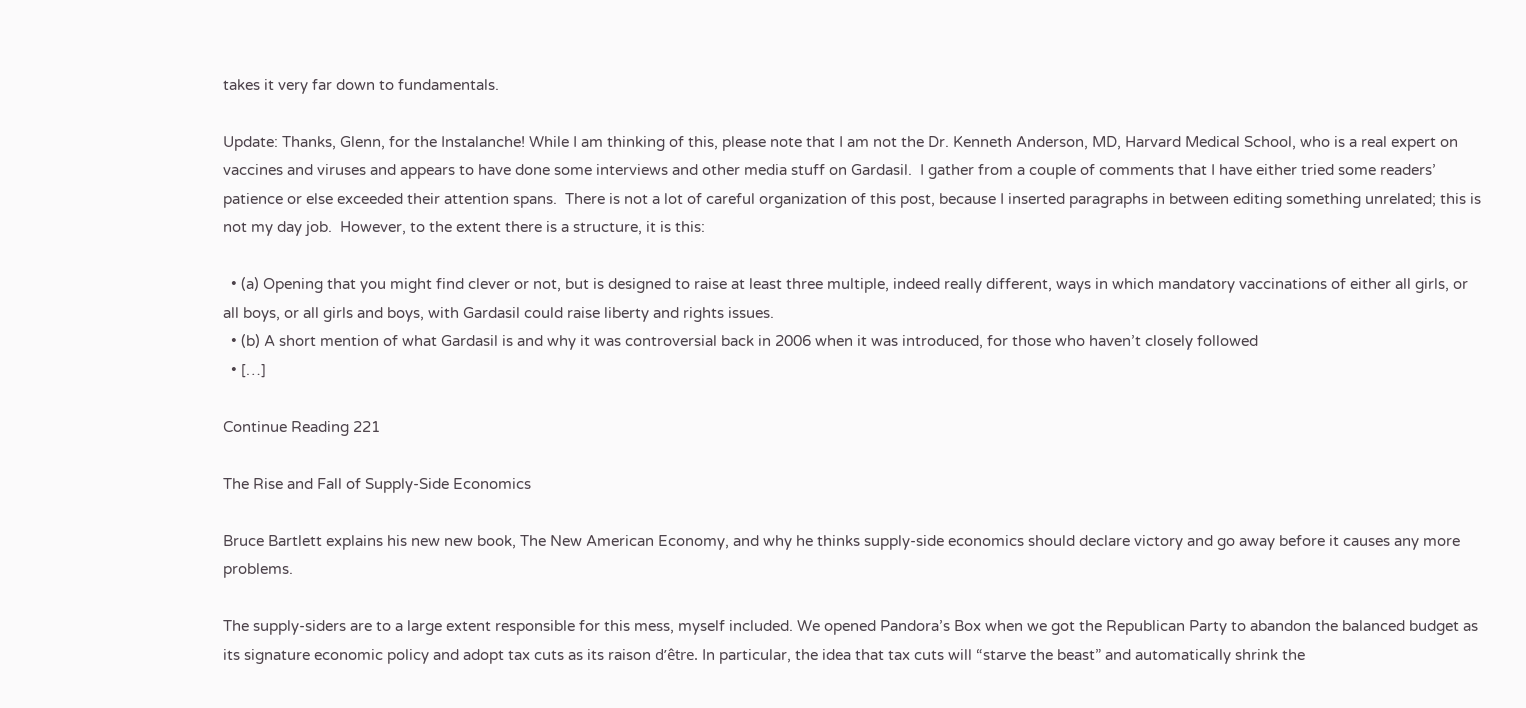takes it very far down to fundamentals.

Update: Thanks, Glenn, for the Instalanche! While I am thinking of this, please note that I am not the Dr. Kenneth Anderson, MD, Harvard Medical School, who is a real expert on vaccines and viruses and appears to have done some interviews and other media stuff on Gardasil.  I gather from a couple of comments that I have either tried some readers’ patience or else exceeded their attention spans.  There is not a lot of careful organization of this post, because I inserted paragraphs in between editing something unrelated; this is not my day job.  However, to the extent there is a structure, it is this:

  • (a) Opening that you might find clever or not, but is designed to raise at least three multiple, indeed really different, ways in which mandatory vaccinations of either all girls, or all boys, or all girls and boys, with Gardasil could raise liberty and rights issues.
  • (b) A short mention of what Gardasil is and why it was controversial back in 2006 when it was introduced, for those who haven’t closely followed
  • […]

Continue Reading 221

The Rise and Fall of Supply-Side Economics

Bruce Bartlett explains his new new book, The New American Economy, and why he thinks supply-side economics should declare victory and go away before it causes any more problems.

The supply-siders are to a large extent responsible for this mess, myself included. We opened Pandora’s Box when we got the Republican Party to abandon the balanced budget as its signature economic policy and adopt tax cuts as its raison d’être. In particular, the idea that tax cuts will “starve the beast” and automatically shrink the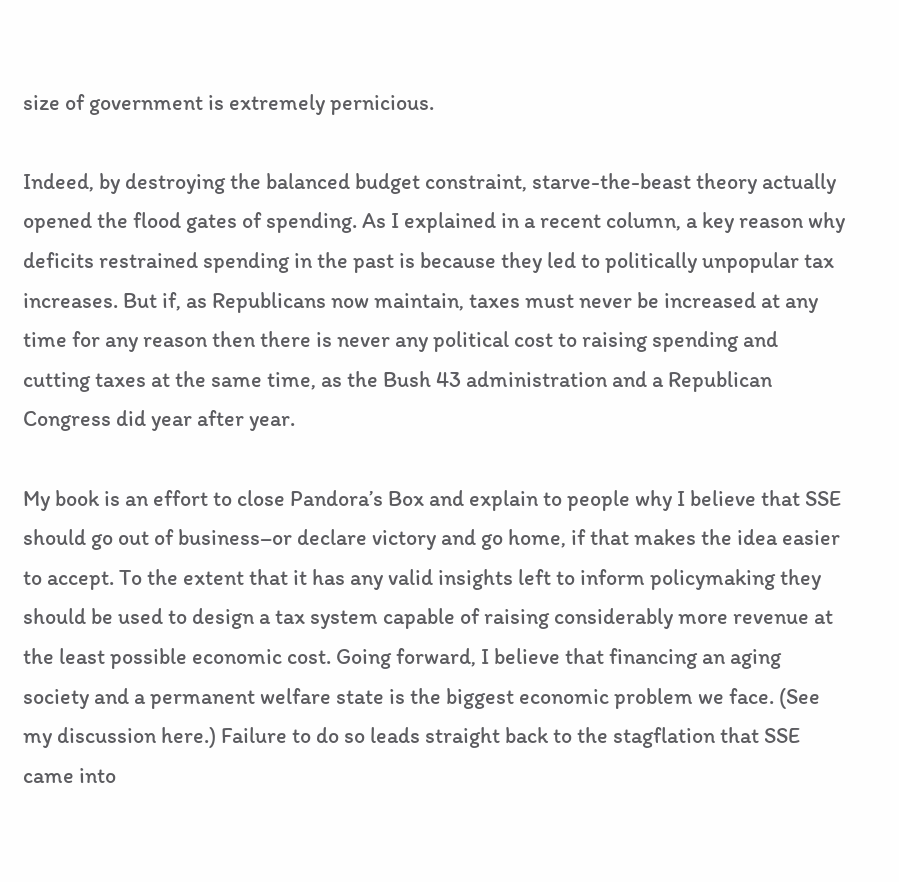size of government is extremely pernicious.

Indeed, by destroying the balanced budget constraint, starve-the-beast theory actually opened the flood gates of spending. As I explained in a recent column, a key reason why deficits restrained spending in the past is because they led to politically unpopular tax increases. But if, as Republicans now maintain, taxes must never be increased at any time for any reason then there is never any political cost to raising spending and cutting taxes at the same time, as the Bush 43 administration and a Republican Congress did year after year.

My book is an effort to close Pandora’s Box and explain to people why I believe that SSE should go out of business–or declare victory and go home, if that makes the idea easier to accept. To the extent that it has any valid insights left to inform policymaking they should be used to design a tax system capable of raising considerably more revenue at the least possible economic cost. Going forward, I believe that financing an aging society and a permanent welfare state is the biggest economic problem we face. (See my discussion here.) Failure to do so leads straight back to the stagflation that SSE came into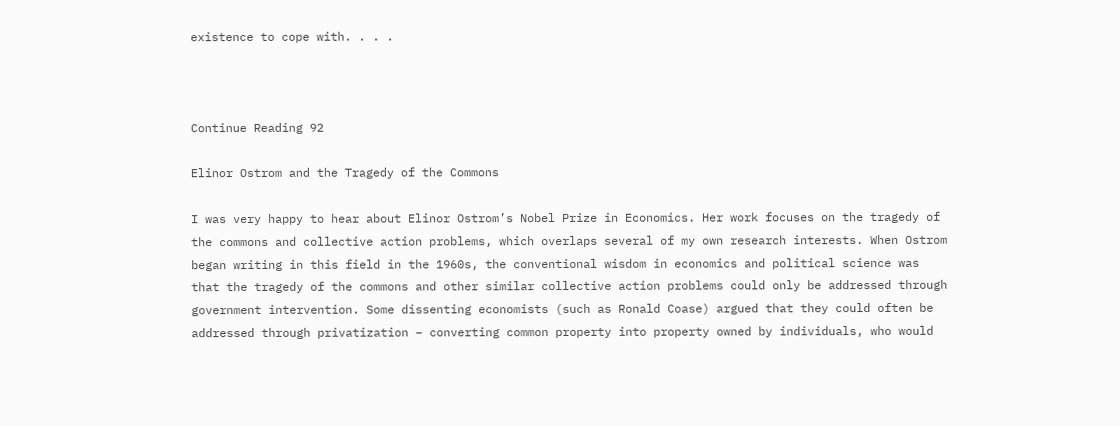existence to cope with. . . .



Continue Reading 92

Elinor Ostrom and the Tragedy of the Commons

I was very happy to hear about Elinor Ostrom’s Nobel Prize in Economics. Her work focuses on the tragedy of the commons and collective action problems, which overlaps several of my own research interests. When Ostrom began writing in this field in the 1960s, the conventional wisdom in economics and political science was that the tragedy of the commons and other similar collective action problems could only be addressed through government intervention. Some dissenting economists (such as Ronald Coase) argued that they could often be addressed through privatization – converting common property into property owned by individuals, who would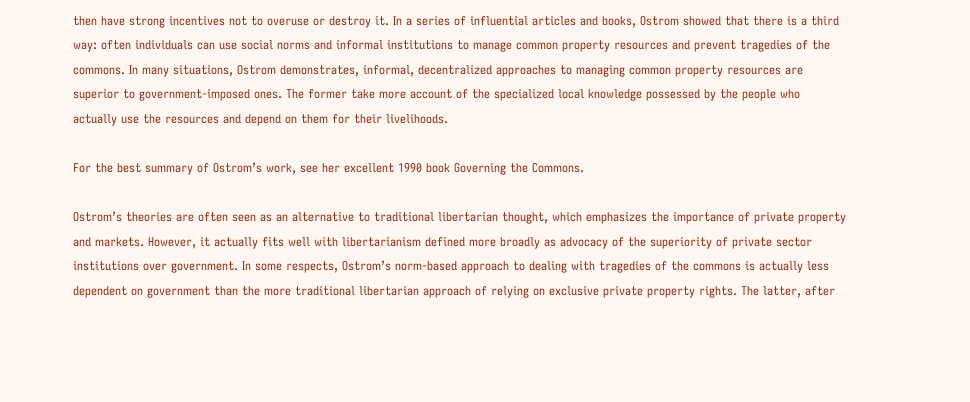then have strong incentives not to overuse or destroy it. In a series of influential articles and books, Ostrom showed that there is a third way: often individuals can use social norms and informal institutions to manage common property resources and prevent tragedies of the commons. In many situations, Ostrom demonstrates, informal, decentralized approaches to managing common property resources are superior to government-imposed ones. The former take more account of the specialized local knowledge possessed by the people who actually use the resources and depend on them for their livelihoods.

For the best summary of Ostrom’s work, see her excellent 1990 book Governing the Commons.

Ostrom’s theories are often seen as an alternative to traditional libertarian thought, which emphasizes the importance of private property and markets. However, it actually fits well with libertarianism defined more broadly as advocacy of the superiority of private sector institutions over government. In some respects, Ostrom’s norm-based approach to dealing with tragedies of the commons is actually less dependent on government than the more traditional libertarian approach of relying on exclusive private property rights. The latter, after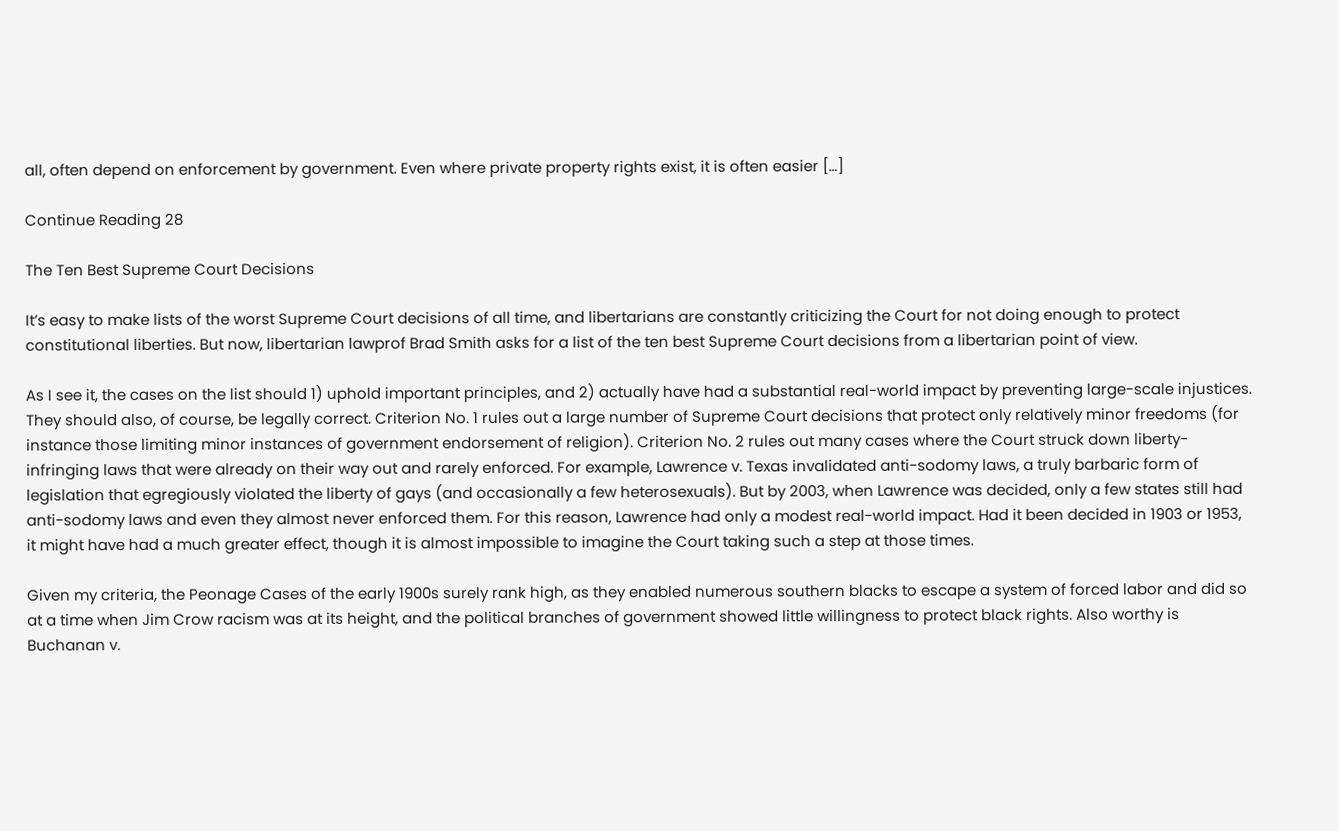all, often depend on enforcement by government. Even where private property rights exist, it is often easier […]

Continue Reading 28

The Ten Best Supreme Court Decisions

It’s easy to make lists of the worst Supreme Court decisions of all time, and libertarians are constantly criticizing the Court for not doing enough to protect constitutional liberties. But now, libertarian lawprof Brad Smith asks for a list of the ten best Supreme Court decisions from a libertarian point of view.

As I see it, the cases on the list should 1) uphold important principles, and 2) actually have had a substantial real-world impact by preventing large-scale injustices. They should also, of course, be legally correct. Criterion No. 1 rules out a large number of Supreme Court decisions that protect only relatively minor freedoms (for instance those limiting minor instances of government endorsement of religion). Criterion No. 2 rules out many cases where the Court struck down liberty-infringing laws that were already on their way out and rarely enforced. For example, Lawrence v. Texas invalidated anti-sodomy laws, a truly barbaric form of legislation that egregiously violated the liberty of gays (and occasionally a few heterosexuals). But by 2003, when Lawrence was decided, only a few states still had anti-sodomy laws and even they almost never enforced them. For this reason, Lawrence had only a modest real-world impact. Had it been decided in 1903 or 1953, it might have had a much greater effect, though it is almost impossible to imagine the Court taking such a step at those times.

Given my criteria, the Peonage Cases of the early 1900s surely rank high, as they enabled numerous southern blacks to escape a system of forced labor and did so at a time when Jim Crow racism was at its height, and the political branches of government showed little willingness to protect black rights. Also worthy is Buchanan v.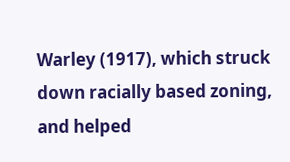Warley (1917), which struck down racially based zoning, and helped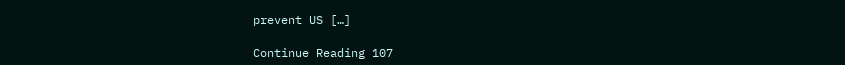prevent US […]

Continue Reading 107